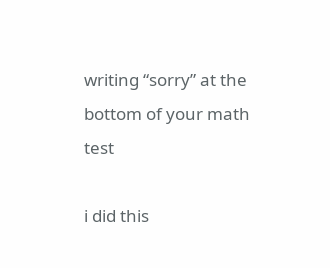writing “sorry” at the bottom of your math test

i did this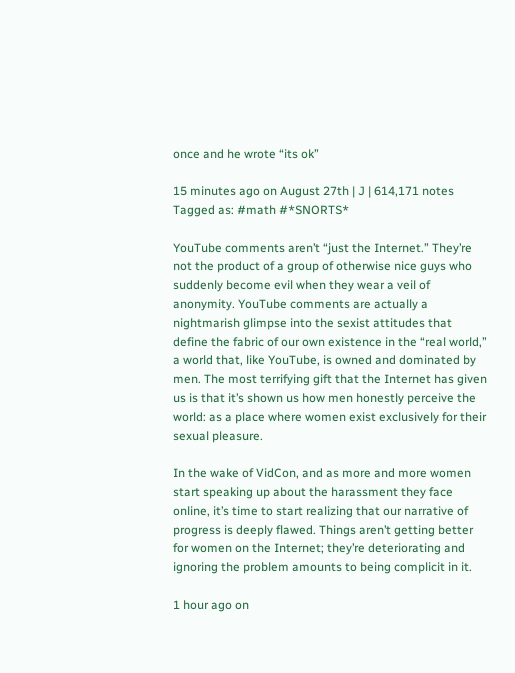once and he wrote “its ok”

15 minutes ago on August 27th | J | 614,171 notes
Tagged as: #math #*SNORTS*

YouTube comments aren’t “just the Internet.” They’re not the product of a group of otherwise nice guys who suddenly become evil when they wear a veil of anonymity. YouTube comments are actually a nightmarish glimpse into the sexist attitudes that define the fabric of our own existence in the “real world,” a world that, like YouTube, is owned and dominated by men. The most terrifying gift that the Internet has given us is that it’s shown us how men honestly perceive the world: as a place where women exist exclusively for their sexual pleasure.

In the wake of VidCon, and as more and more women start speaking up about the harassment they face online, it’s time to start realizing that our narrative of progress is deeply flawed. Things aren’t getting better for women on the Internet; they’re deteriorating and ignoring the problem amounts to being complicit in it.

1 hour ago on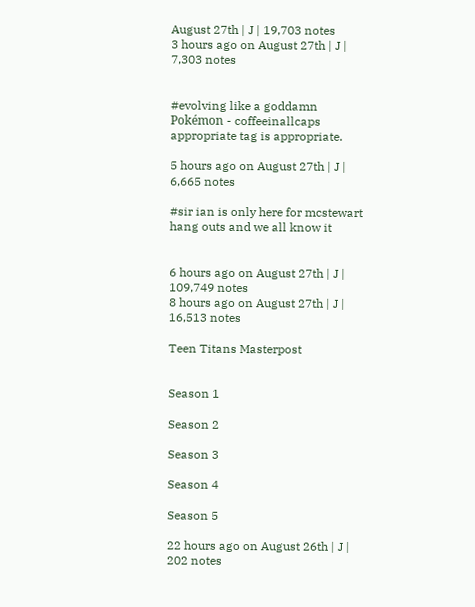August 27th | J | 19,703 notes
3 hours ago on August 27th | J | 7,303 notes


#evolving like a goddamn Pokémon - coffeeinallcaps appropriate tag is appropriate.

5 hours ago on August 27th | J | 6,665 notes

#sir ian is only here for mcstewart hang outs and we all know it


6 hours ago on August 27th | J | 109,749 notes
8 hours ago on August 27th | J | 16,513 notes

Teen Titans Masterpost


Season 1

Season 2

Season 3

Season 4

Season 5

22 hours ago on August 26th | J | 202 notes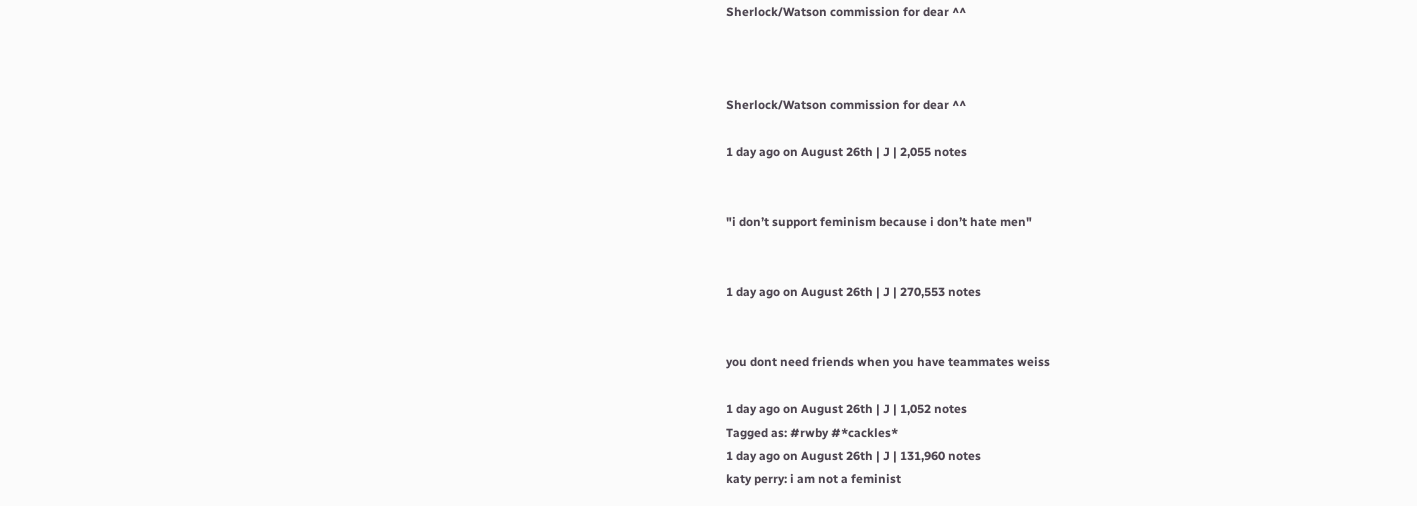Sherlock/Watson commission for dear ^^



Sherlock/Watson commission for dear ^^

1 day ago on August 26th | J | 2,055 notes


"i don’t support feminism because i don’t hate men"


1 day ago on August 26th | J | 270,553 notes


you dont need friends when you have teammates weiss

1 day ago on August 26th | J | 1,052 notes
Tagged as: #rwby #*cackles*
1 day ago on August 26th | J | 131,960 notes
katy perry: i am not a feminist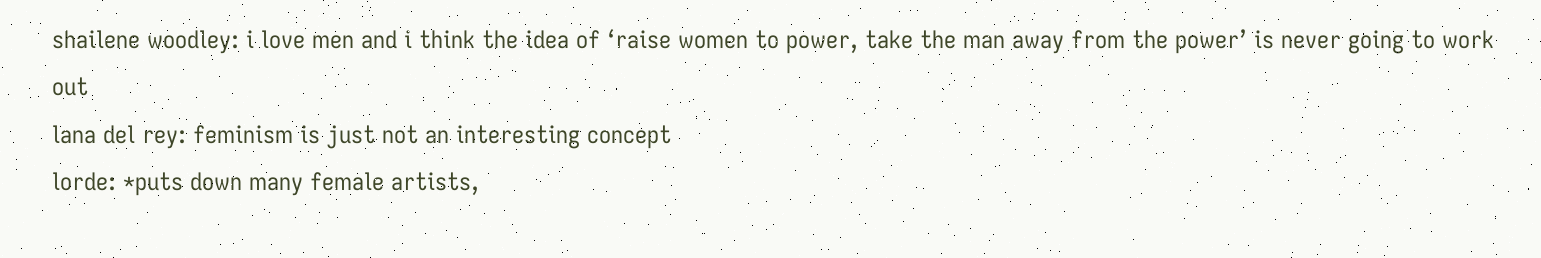shailene woodley: i love men and i think the idea of ‘raise women to power, take the man away from the power’ is never going to work out
lana del rey: feminism is just not an interesting concept
lorde: *puts down many female artists,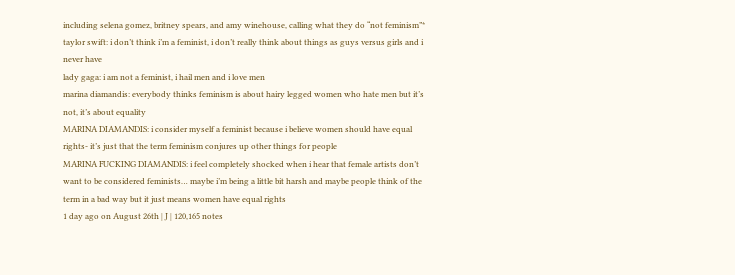including selena gomez, britney spears, and amy winehouse, calling what they do “not feminism”*
taylor swift: i don’t think i’m a feminist, i don’t really think about things as guys versus girls and i never have
lady gaga: i am not a feminist, i hail men and i love men
marina diamandis: everybody thinks feminism is about hairy legged women who hate men but it’s not, it’s about equality
MARINA DIAMANDIS: i consider myself a feminist because i believe women should have equal rights- it’s just that the term feminism conjures up other things for people
MARINA FUCKING DIAMANDIS: i feel completely shocked when i hear that female artists don’t want to be considered feminists… maybe i’m being a little bit harsh and maybe people think of the term in a bad way but it just means women have equal rights
1 day ago on August 26th | J | 120,165 notes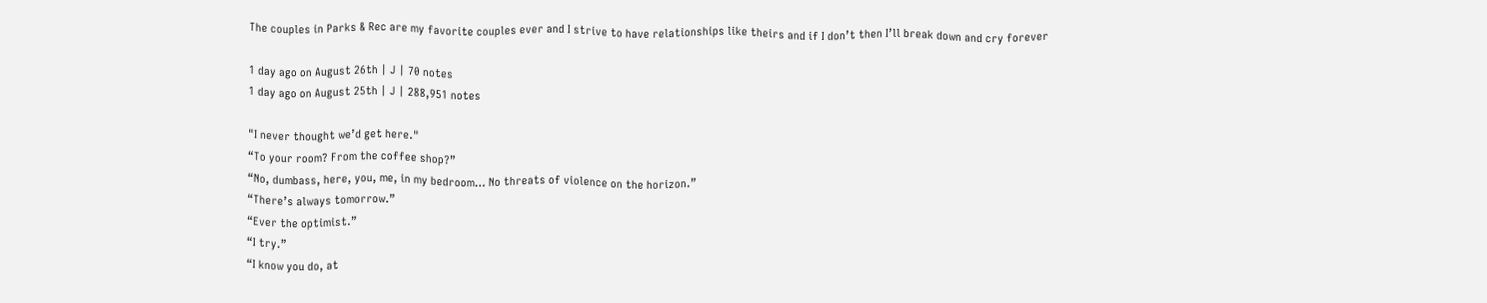The couples in Parks & Rec are my favorite couples ever and I strive to have relationships like theirs and if I don’t then I’ll break down and cry forever

1 day ago on August 26th | J | 70 notes
1 day ago on August 25th | J | 288,951 notes

"I never thought we’d get here."
“To your room? From the coffee shop?”
“No, dumbass, here, you, me, in my bedroom… No threats of violence on the horizon.”
“There’s always tomorrow.”
“Ever the optimist.”
“I try.”
“I know you do, at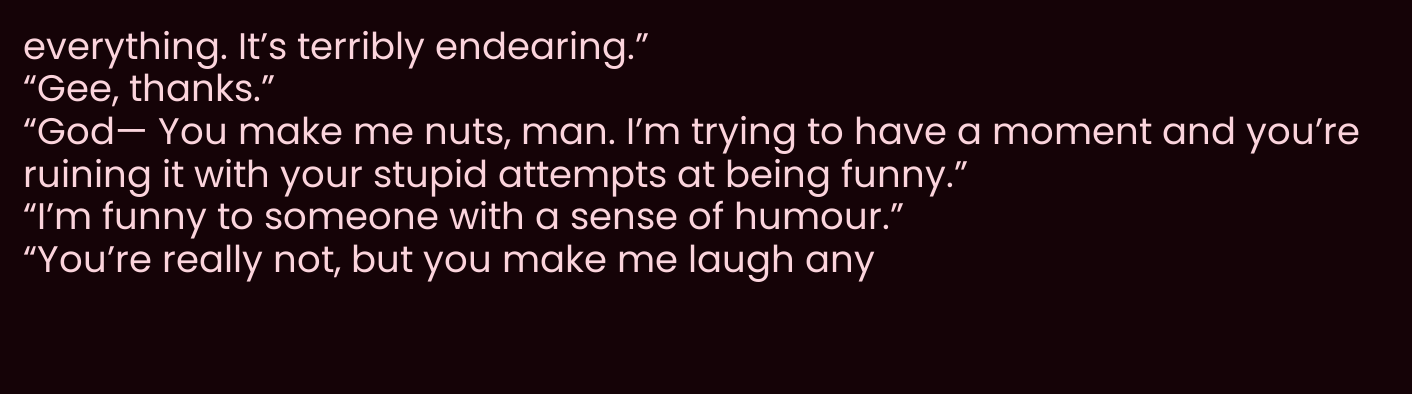everything. It’s terribly endearing.”
“Gee, thanks.”
“God— You make me nuts, man. I’m trying to have a moment and you’re ruining it with your stupid attempts at being funny.”
“I’m funny to someone with a sense of humour.”
“You’re really not, but you make me laugh any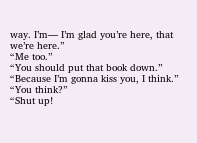way. I’m— I’m glad you’re here, that we’re here.”
“Me too.”
“You should put that book down.”
“Because I’m gonna kiss you, I think.”
“You think?”
“Shut up!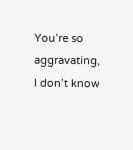You’re so aggravating, I don’t know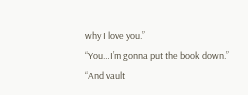why I love you.”
“You…I’m gonna put the book down.”
“And vault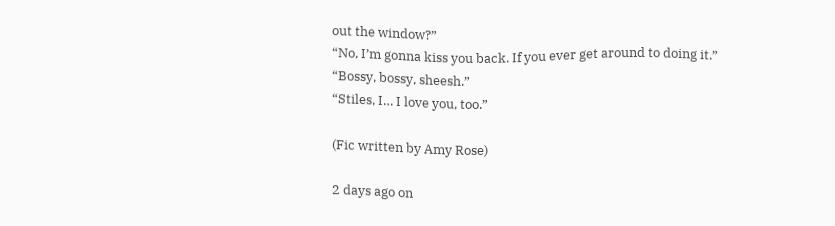out the window?”
“No, I’m gonna kiss you back. If you ever get around to doing it.”
“Bossy, bossy, sheesh.”
“Stiles, I… I love you, too.”

(Fic written by Amy Rose)

2 days ago on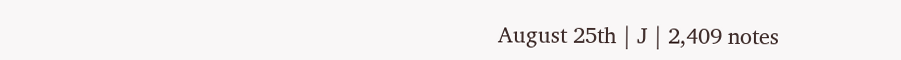August 25th | J | 2,409 notes